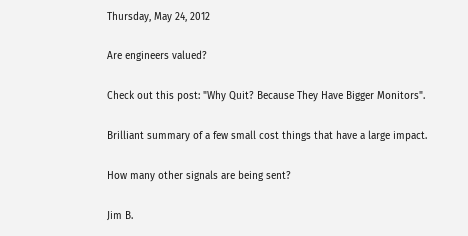Thursday, May 24, 2012

Are engineers valued?

Check out this post: "Why Quit? Because They Have Bigger Monitors".

Brilliant summary of a few small cost things that have a large impact.

How many other signals are being sent?

Jim B.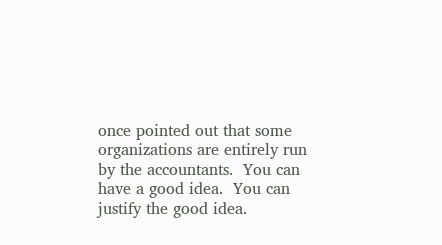once pointed out that some organizations are entirely run by the accountants.  You can have a good idea.  You can justify the good idea.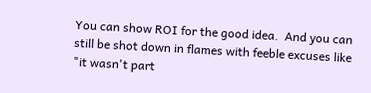You can show ROI for the good idea.  And you can still be shot down in flames with feeble excuses like "it wasn't part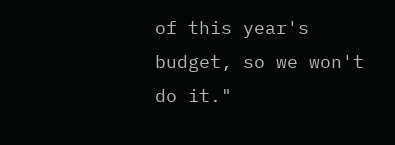of this year's budget, so we won't do it."